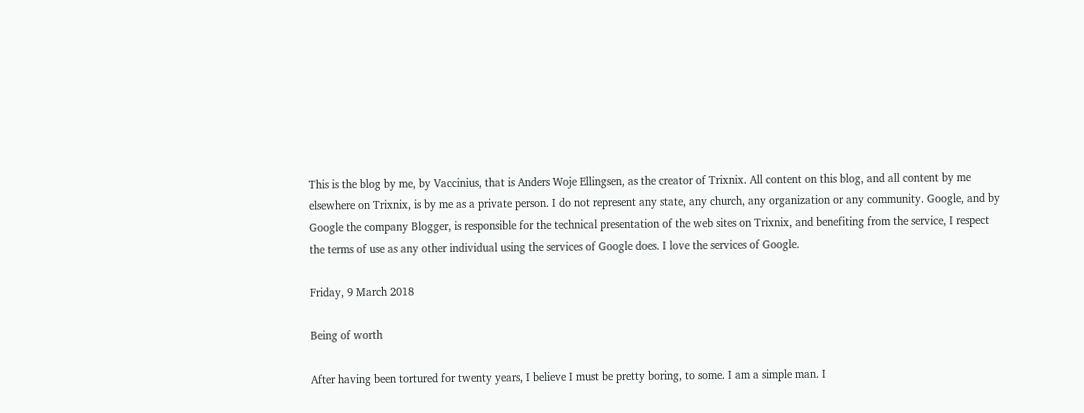This is the blog by me, by Vaccinius, that is Anders Woje Ellingsen, as the creator of Trixnix. All content on this blog, and all content by me elsewhere on Trixnix, is by me as a private person. I do not represent any state, any church, any organization or any community. Google, and by Google the company Blogger, is responsible for the technical presentation of the web sites on Trixnix, and benefiting from the service, I respect the terms of use as any other individual using the services of Google does. I love the services of Google.

Friday, 9 March 2018

Being of worth

After having been tortured for twenty years, I believe I must be pretty boring, to some. I am a simple man. I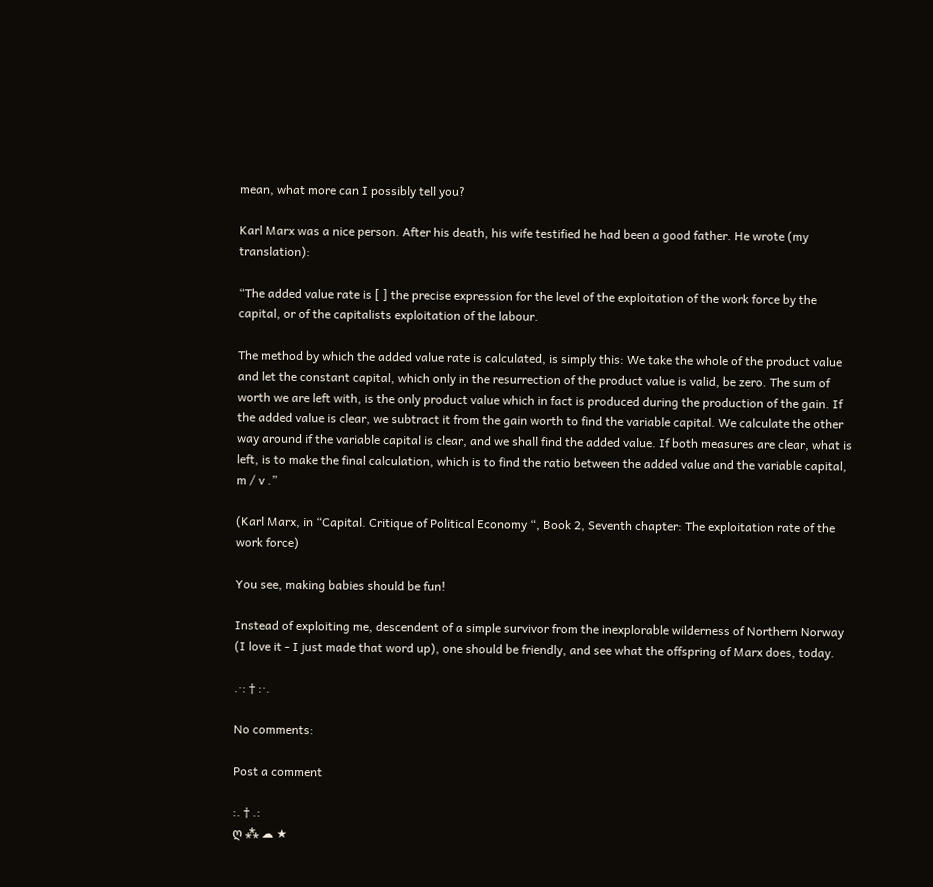mean, what more can I possibly tell you?

Karl Marx was a nice person. After his death, his wife testified he had been a good father. He wrote (my translation):

“The added value rate is [ ] the precise expression for the level of the exploitation of the work force by the capital, or of the capitalists exploitation of the labour.

The method by which the added value rate is calculated, is simply this: We take the whole of the product value and let the constant capital, which only in the resurrection of the product value is valid, be zero. The sum of worth we are left with, is the only product value which in fact is produced during the production of the gain. If the added value is clear, we subtract it from the gain worth to find the variable capital. We calculate the other way around if the variable capital is clear, and we shall find the added value. If both measures are clear, what is left, is to make the final calculation, which is to find the ratio between the added value and the variable capital, m / v .”

(Karl Marx, in “Capital. Critique of Political Economy “, Book 2, Seventh chapter: The exploitation rate of the work force)

You see, making babies should be fun!

Instead of exploiting me, descendent of a simple survivor from the inexplorable wilderness of Northern Norway (I love it - I just made that word up), one should be friendly, and see what the offspring of Marx does, today.

.·: † :·.

No comments:

Post a comment

:. † .:
ღ ⁂ ☁ ★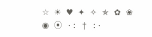☆ ☀ ♥ ✦ ✧ ✯ ✿ ❀ ◉ ⦿ ·: † :·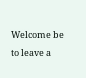Welcome be to leave a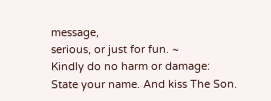message,
serious, or just for fun. ~
Kindly do no harm or damage:
State your name. And kiss The Son.